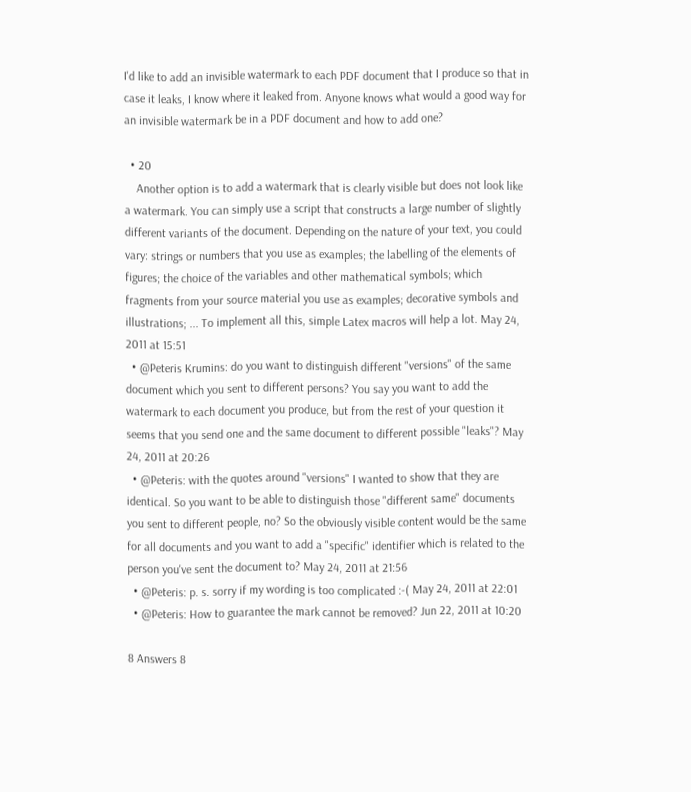I'd like to add an invisible watermark to each PDF document that I produce so that in case it leaks, I know where it leaked from. Anyone knows what would a good way for an invisible watermark be in a PDF document and how to add one?

  • 20
    Another option is to add a watermark that is clearly visible but does not look like a watermark. You can simply use a script that constructs a large number of slightly different variants of the document. Depending on the nature of your text, you could vary: strings or numbers that you use as examples; the labelling of the elements of figures; the choice of the variables and other mathematical symbols; which fragments from your source material you use as examples; decorative symbols and illustrations; ... To implement all this, simple Latex macros will help a lot. May 24, 2011 at 15:51
  • @Peteris Krumins: do you want to distinguish different "versions" of the same document which you sent to different persons? You say you want to add the watermark to each document you produce, but from the rest of your question it seems that you send one and the same document to different possible "leaks"? May 24, 2011 at 20:26
  • @Peteris: with the quotes around "versions" I wanted to show that they are identical. So you want to be able to distinguish those "different same" documents you sent to different people, no? So the obviously visible content would be the same for all documents and you want to add a "specific" identifier which is related to the person you've sent the document to? May 24, 2011 at 21:56
  • @Peteris: p. s. sorry if my wording is too complicated :-( May 24, 2011 at 22:01
  • @Peteris: How to guarantee the mark cannot be removed? Jun 22, 2011 at 10:20

8 Answers 8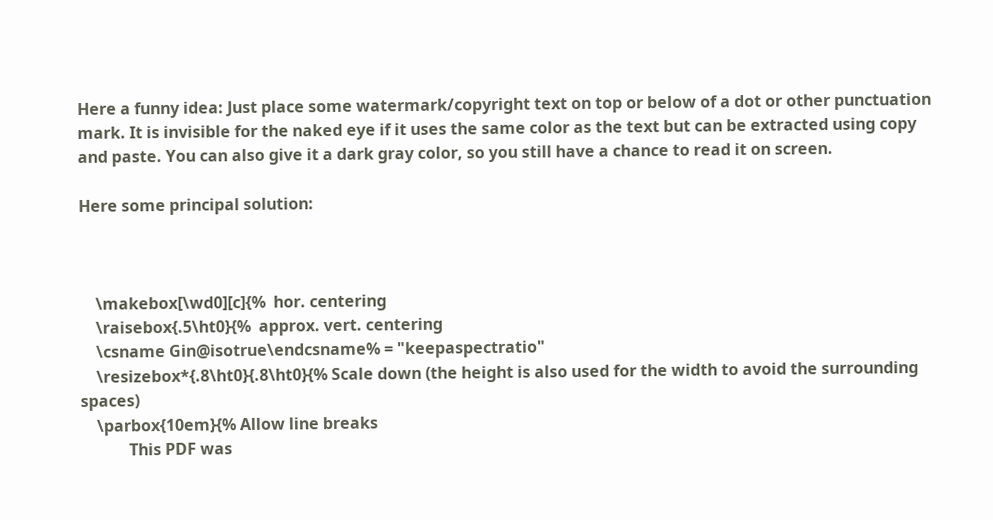Here a funny idea: Just place some watermark/copyright text on top or below of a dot or other punctuation mark. It is invisible for the naked eye if it uses the same color as the text but can be extracted using copy and paste. You can also give it a dark gray color, so you still have a chance to read it on screen.

Here some principal solution:



    \makebox[\wd0][c]{%  hor. centering
    \raisebox{.5\ht0}{%  approx. vert. centering
    \csname Gin@isotrue\endcsname% = "keepaspectratio"
    \resizebox*{.8\ht0}{.8\ht0}{% Scale down (the height is also used for the width to avoid the surrounding spaces)
    \parbox{10em}{% Allow line breaks
            This PDF was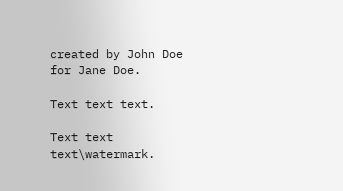created by John Doe for Jane Doe.

Text text text.

Text text text\watermark.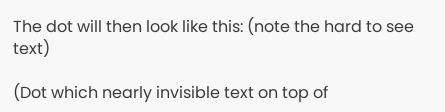The dot will then look like this: (note the hard to see text)

(Dot which nearly invisible text on top of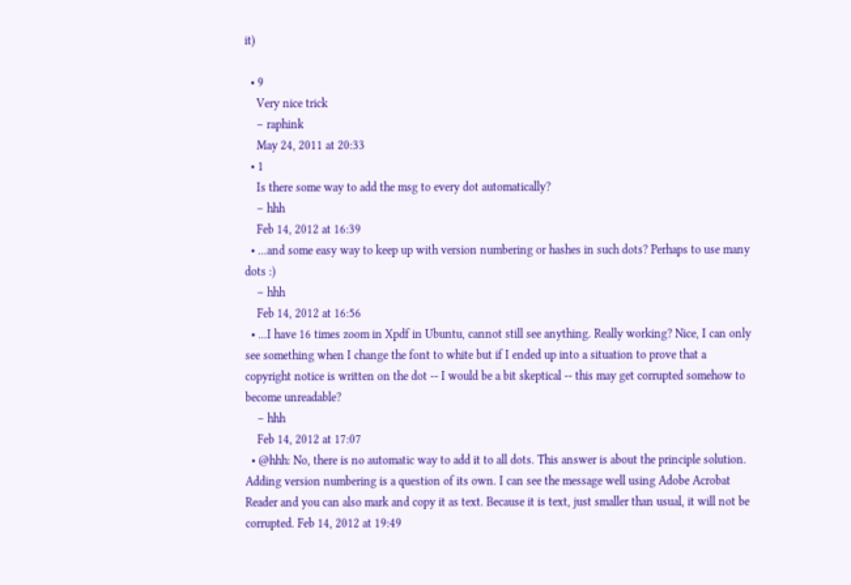it)

  • 9
    Very nice trick
    – raphink
    May 24, 2011 at 20:33
  • 1
    Is there some way to add the msg to every dot automatically?
    – hhh
    Feb 14, 2012 at 16:39
  • ...and some easy way to keep up with version numbering or hashes in such dots? Perhaps to use many dots :)
    – hhh
    Feb 14, 2012 at 16:56
  • ...I have 16 times zoom in Xpdf in Ubuntu, cannot still see anything. Really working? Nice, I can only see something when I change the font to white but if I ended up into a situation to prove that a copyright notice is written on the dot -- I would be a bit skeptical -- this may get corrupted somehow to become unreadable?
    – hhh
    Feb 14, 2012 at 17:07
  • @hhh: No, there is no automatic way to add it to all dots. This answer is about the principle solution. Adding version numbering is a question of its own. I can see the message well using Adobe Acrobat Reader and you can also mark and copy it as text. Because it is text, just smaller than usual, it will not be corrupted. Feb 14, 2012 at 19:49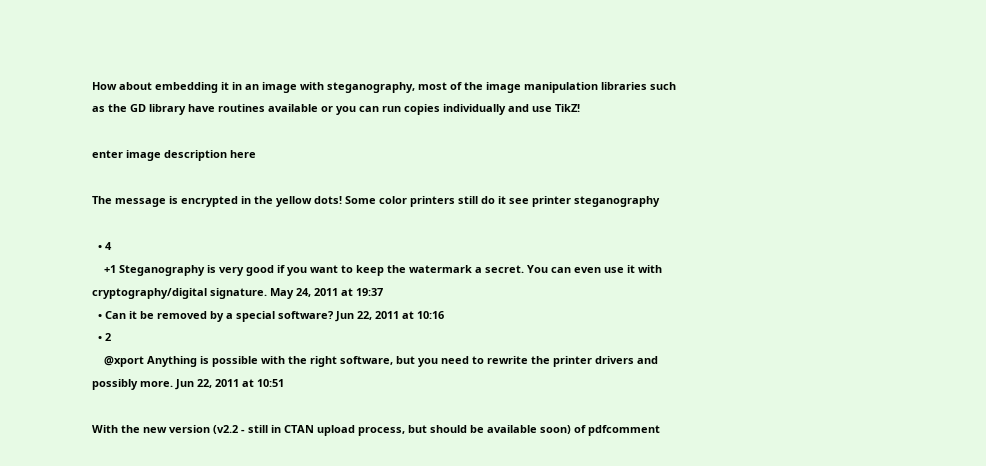How about embedding it in an image with steganography, most of the image manipulation libraries such as the GD library have routines available or you can run copies individually and use TikZ!

enter image description here

The message is encrypted in the yellow dots! Some color printers still do it see printer steganography

  • 4
    +1 Steganography is very good if you want to keep the watermark a secret. You can even use it with cryptography/digital signature. May 24, 2011 at 19:37
  • Can it be removed by a special software? Jun 22, 2011 at 10:16
  • 2
    @xport Anything is possible with the right software, but you need to rewrite the printer drivers and possibly more. Jun 22, 2011 at 10:51

With the new version (v2.2 - still in CTAN upload process, but should be available soon) of pdfcomment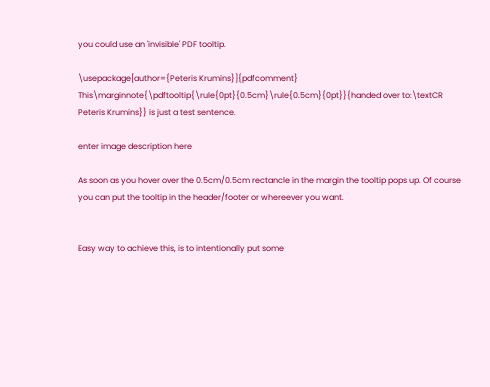you could use an 'invisible' PDF tooltip.

\usepackage[author={Peteris Krumins}]{pdfcomment}
This\marginnote{\pdftooltip{\rule{0pt}{0.5cm}\rule{0.5cm}{0pt}}{handed over to:\textCR Peteris Krumins}} is just a test sentence.

enter image description here

As soon as you hover over the 0.5cm/0.5cm rectancle in the margin the tooltip pops up. Of course you can put the tooltip in the header/footer or whereever you want.


Easy way to achieve this, is to intentionally put some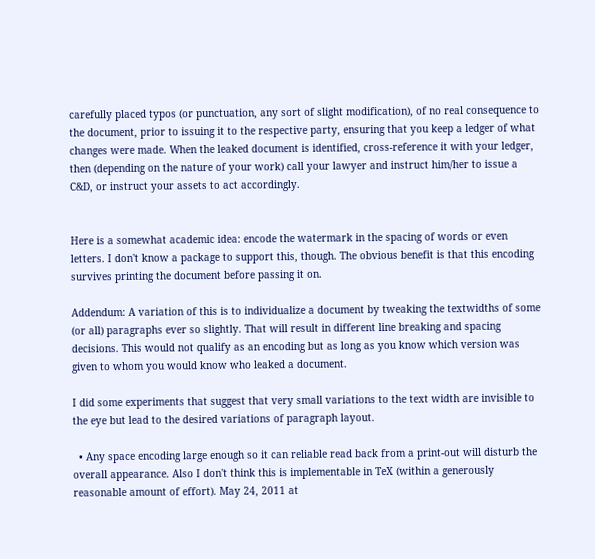carefully placed typos (or punctuation, any sort of slight modification), of no real consequence to the document, prior to issuing it to the respective party, ensuring that you keep a ledger of what changes were made. When the leaked document is identified, cross-reference it with your ledger, then (depending on the nature of your work) call your lawyer and instruct him/her to issue a C&D, or instruct your assets to act accordingly.


Here is a somewhat academic idea: encode the watermark in the spacing of words or even letters. I don't know a package to support this, though. The obvious benefit is that this encoding survives printing the document before passing it on.

Addendum: A variation of this is to individualize a document by tweaking the textwidths of some (or all) paragraphs ever so slightly. That will result in different line breaking and spacing decisions. This would not qualify as an encoding but as long as you know which version was given to whom you would know who leaked a document.

I did some experiments that suggest that very small variations to the text width are invisible to the eye but lead to the desired variations of paragraph layout.

  • Any space encoding large enough so it can reliable read back from a print-out will disturb the overall appearance. Also I don't think this is implementable in TeX (within a generously reasonable amount of effort). May 24, 2011 at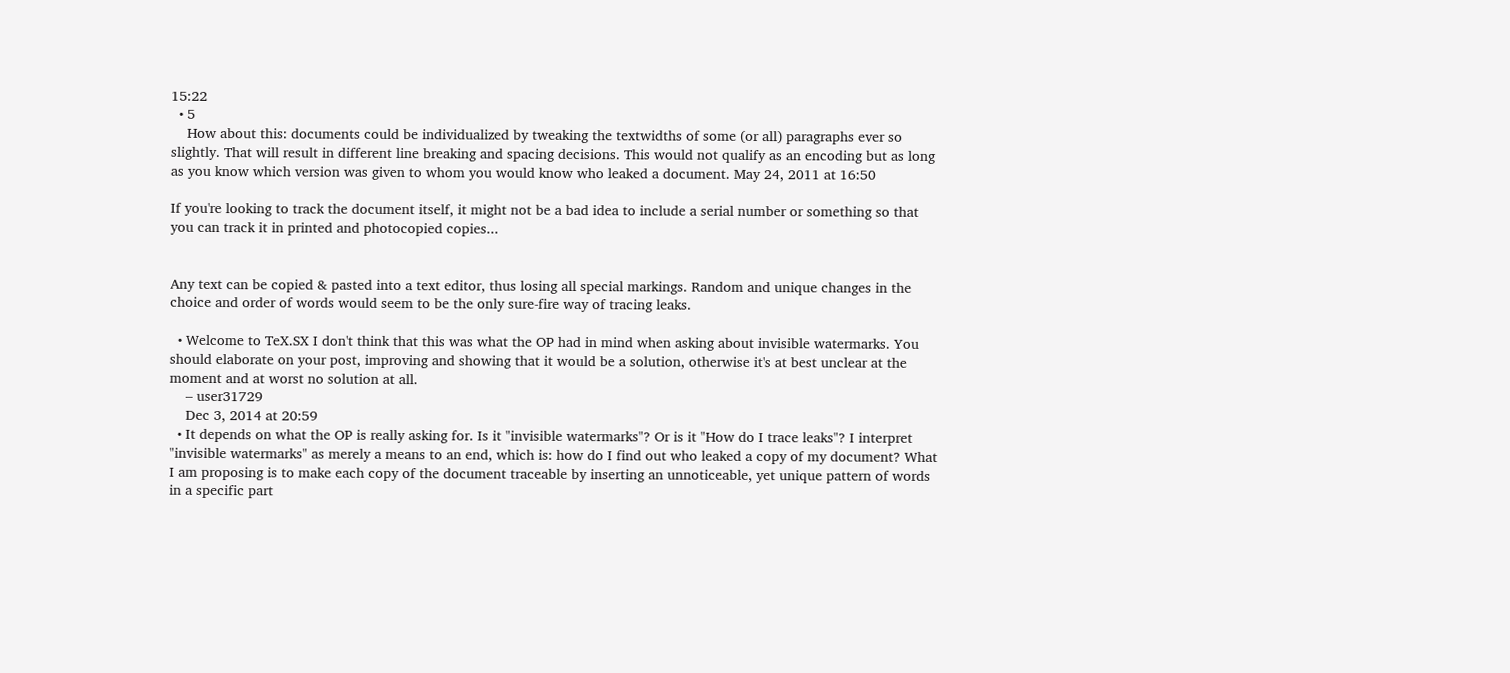15:22
  • 5
    How about this: documents could be individualized by tweaking the textwidths of some (or all) paragraphs ever so slightly. That will result in different line breaking and spacing decisions. This would not qualify as an encoding but as long as you know which version was given to whom you would know who leaked a document. May 24, 2011 at 16:50

If you're looking to track the document itself, it might not be a bad idea to include a serial number or something so that you can track it in printed and photocopied copies...


Any text can be copied & pasted into a text editor, thus losing all special markings. Random and unique changes in the choice and order of words would seem to be the only sure-fire way of tracing leaks.

  • Welcome to TeX.SX I don't think that this was what the OP had in mind when asking about invisible watermarks. You should elaborate on your post, improving and showing that it would be a solution, otherwise it's at best unclear at the moment and at worst no solution at all.
    – user31729
    Dec 3, 2014 at 20:59
  • It depends on what the OP is really asking for. Is it "invisible watermarks"? Or is it "How do I trace leaks"? I interpret "invisible watermarks" as merely a means to an end, which is: how do I find out who leaked a copy of my document? What I am proposing is to make each copy of the document traceable by inserting an unnoticeable, yet unique pattern of words in a specific part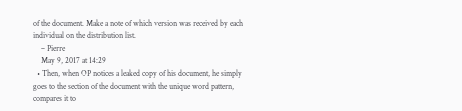of the document. Make a note of which version was received by each individual on the distribution list.
    – Pierre
    May 9, 2017 at 14:29
  • Then, when OP notices a leaked copy of his document, he simply goes to the section of the document with the unique word pattern, compares it to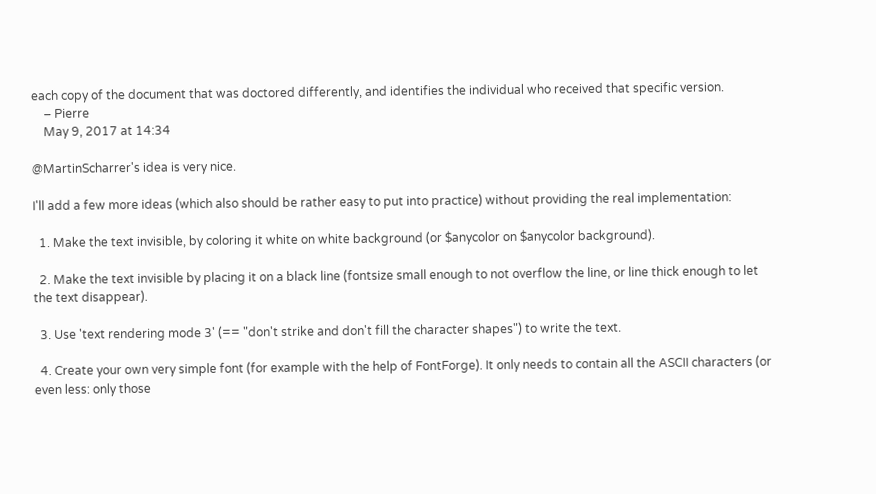each copy of the document that was doctored differently, and identifies the individual who received that specific version.
    – Pierre
    May 9, 2017 at 14:34

@MartinScharrer's idea is very nice.

I'll add a few more ideas (which also should be rather easy to put into practice) without providing the real implementation:

  1. Make the text invisible, by coloring it white on white background (or $anycolor on $anycolor background).

  2. Make the text invisible by placing it on a black line (fontsize small enough to not overflow the line, or line thick enough to let the text disappear).

  3. Use 'text rendering mode 3' (== "don't strike and don't fill the character shapes") to write the text.

  4. Create your own very simple font (for example with the help of FontForge). It only needs to contain all the ASCII characters (or even less: only those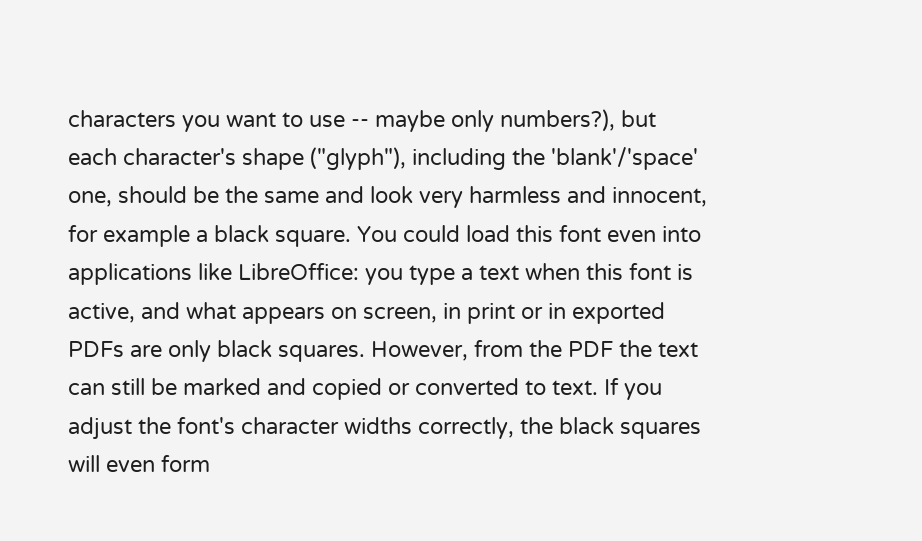characters you want to use -- maybe only numbers?), but each character's shape ("glyph"), including the 'blank'/'space' one, should be the same and look very harmless and innocent, for example a black square. You could load this font even into applications like LibreOffice: you type a text when this font is active, and what appears on screen, in print or in exported PDFs are only black squares. However, from the PDF the text can still be marked and copied or converted to text. If you adjust the font's character widths correctly, the black squares will even form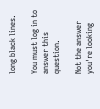long black lines.

You must log in to answer this question.

Not the answer you're looking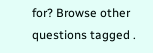for? Browse other questions tagged .